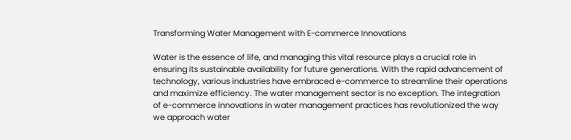Transforming Water Management with E-commerce Innovations

Water is the essence of life, and managing this vital resource plays a crucial role in ensuring its sustainable availability for future generations. With the rapid advancement of technology, various industries have embraced e-commerce to streamline their operations and maximize efficiency. The water management sector is no exception. The integration of e-commerce innovations in water management practices has revolutionized the way we approach water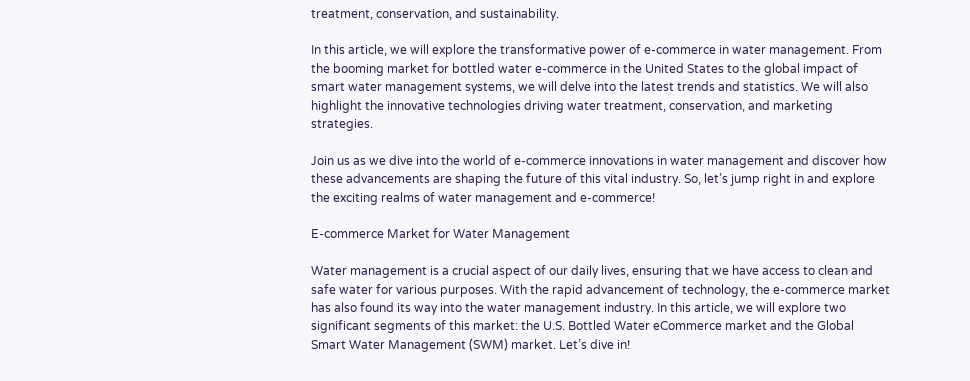treatment, conservation, and sustainability.

In this article, we will explore the transformative power of e-commerce in water management. From the booming market for bottled water e-commerce in the United States to the global impact of smart water management systems, we will delve into the latest trends and statistics. We will also highlight the innovative technologies driving water treatment, conservation, and marketing strategies.

Join us as we dive into the world of e-commerce innovations in water management and discover how these advancements are shaping the future of this vital industry. So, let’s jump right in and explore the exciting realms of water management and e-commerce!

E-commerce Market for Water Management

Water management is a crucial aspect of our daily lives, ensuring that we have access to clean and safe water for various purposes. With the rapid advancement of technology, the e-commerce market has also found its way into the water management industry. In this article, we will explore two significant segments of this market: the U.S. Bottled Water eCommerce market and the Global Smart Water Management (SWM) market. Let’s dive in!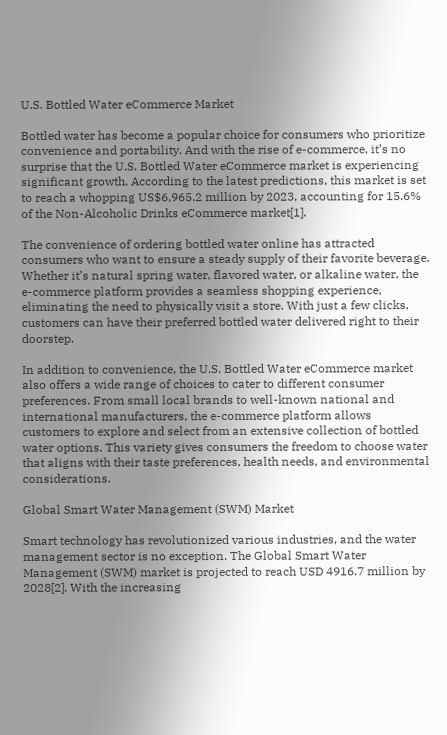U.S. Bottled Water eCommerce Market

Bottled water has become a popular choice for consumers who prioritize convenience and portability. And with the rise of e-commerce, it’s no surprise that the U.S. Bottled Water eCommerce market is experiencing significant growth. According to the latest predictions, this market is set to reach a whopping US$6,965.2 million by 2023, accounting for 15.6% of the Non-Alcoholic Drinks eCommerce market[1].

The convenience of ordering bottled water online has attracted consumers who want to ensure a steady supply of their favorite beverage. Whether it’s natural spring water, flavored water, or alkaline water, the e-commerce platform provides a seamless shopping experience, eliminating the need to physically visit a store. With just a few clicks, customers can have their preferred bottled water delivered right to their doorstep.

In addition to convenience, the U.S. Bottled Water eCommerce market also offers a wide range of choices to cater to different consumer preferences. From small local brands to well-known national and international manufacturers, the e-commerce platform allows customers to explore and select from an extensive collection of bottled water options. This variety gives consumers the freedom to choose water that aligns with their taste preferences, health needs, and environmental considerations.

Global Smart Water Management (SWM) Market

Smart technology has revolutionized various industries, and the water management sector is no exception. The Global Smart Water Management (SWM) market is projected to reach USD 4916.7 million by 2028[2]. With the increasing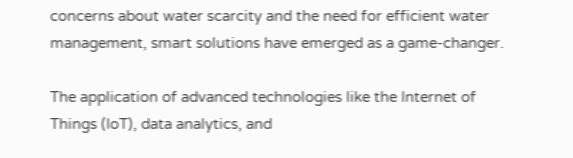concerns about water scarcity and the need for efficient water management, smart solutions have emerged as a game-changer.

The application of advanced technologies like the Internet of Things (IoT), data analytics, and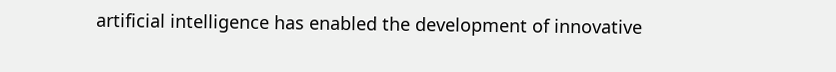artificial intelligence has enabled the development of innovative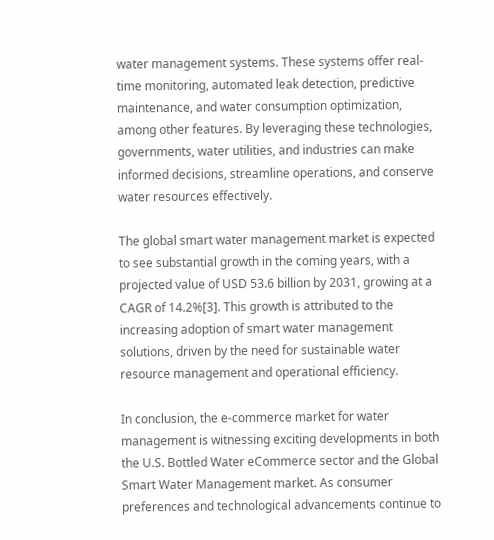water management systems. These systems offer real-time monitoring, automated leak detection, predictive maintenance, and water consumption optimization, among other features. By leveraging these technologies, governments, water utilities, and industries can make informed decisions, streamline operations, and conserve water resources effectively.

The global smart water management market is expected to see substantial growth in the coming years, with a projected value of USD 53.6 billion by 2031, growing at a CAGR of 14.2%[3]. This growth is attributed to the increasing adoption of smart water management solutions, driven by the need for sustainable water resource management and operational efficiency.

In conclusion, the e-commerce market for water management is witnessing exciting developments in both the U.S. Bottled Water eCommerce sector and the Global Smart Water Management market. As consumer preferences and technological advancements continue to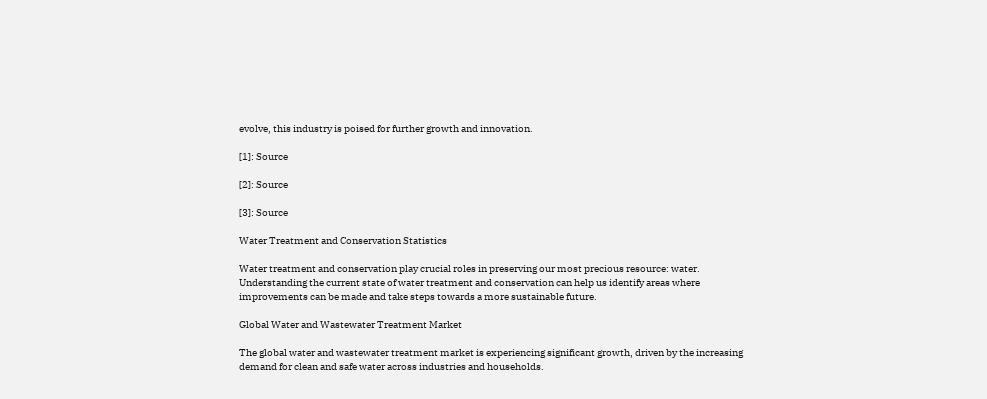evolve, this industry is poised for further growth and innovation.

[1]: Source

[2]: Source

[3]: Source

Water Treatment and Conservation Statistics

Water treatment and conservation play crucial roles in preserving our most precious resource: water. Understanding the current state of water treatment and conservation can help us identify areas where improvements can be made and take steps towards a more sustainable future.

Global Water and Wastewater Treatment Market

The global water and wastewater treatment market is experiencing significant growth, driven by the increasing demand for clean and safe water across industries and households.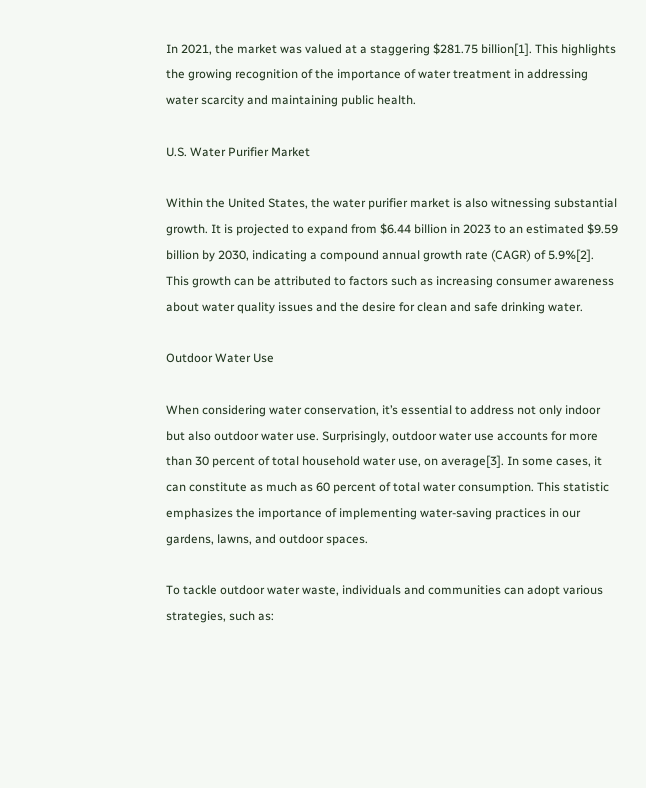In 2021, the market was valued at a staggering $281.75 billion[1]. This highlights the growing recognition of the importance of water treatment in addressing water scarcity and maintaining public health.

U.S. Water Purifier Market

Within the United States, the water purifier market is also witnessing substantial growth. It is projected to expand from $6.44 billion in 2023 to an estimated $9.59 billion by 2030, indicating a compound annual growth rate (CAGR) of 5.9%[2]. This growth can be attributed to factors such as increasing consumer awareness about water quality issues and the desire for clean and safe drinking water.

Outdoor Water Use

When considering water conservation, it’s essential to address not only indoor but also outdoor water use. Surprisingly, outdoor water use accounts for more than 30 percent of total household water use, on average[3]. In some cases, it can constitute as much as 60 percent of total water consumption. This statistic emphasizes the importance of implementing water-saving practices in our gardens, lawns, and outdoor spaces.

To tackle outdoor water waste, individuals and communities can adopt various strategies, such as: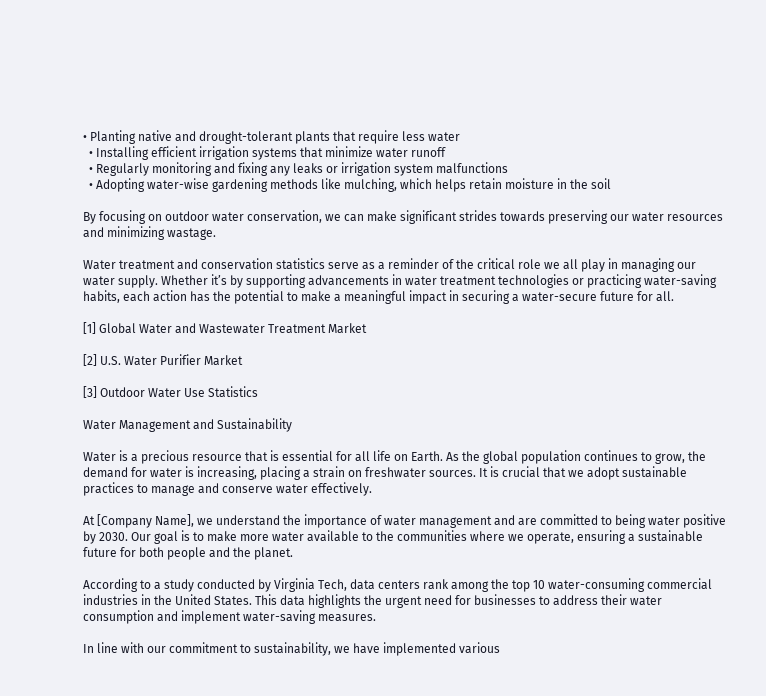• Planting native and drought-tolerant plants that require less water
  • Installing efficient irrigation systems that minimize water runoff
  • Regularly monitoring and fixing any leaks or irrigation system malfunctions
  • Adopting water-wise gardening methods like mulching, which helps retain moisture in the soil

By focusing on outdoor water conservation, we can make significant strides towards preserving our water resources and minimizing wastage.

Water treatment and conservation statistics serve as a reminder of the critical role we all play in managing our water supply. Whether it’s by supporting advancements in water treatment technologies or practicing water-saving habits, each action has the potential to make a meaningful impact in securing a water-secure future for all.

[1] Global Water and Wastewater Treatment Market

[2] U.S. Water Purifier Market

[3] Outdoor Water Use Statistics

Water Management and Sustainability

Water is a precious resource that is essential for all life on Earth. As the global population continues to grow, the demand for water is increasing, placing a strain on freshwater sources. It is crucial that we adopt sustainable practices to manage and conserve water effectively.

At [Company Name], we understand the importance of water management and are committed to being water positive by 2030. Our goal is to make more water available to the communities where we operate, ensuring a sustainable future for both people and the planet.

According to a study conducted by Virginia Tech, data centers rank among the top 10 water-consuming commercial industries in the United States. This data highlights the urgent need for businesses to address their water consumption and implement water-saving measures.

In line with our commitment to sustainability, we have implemented various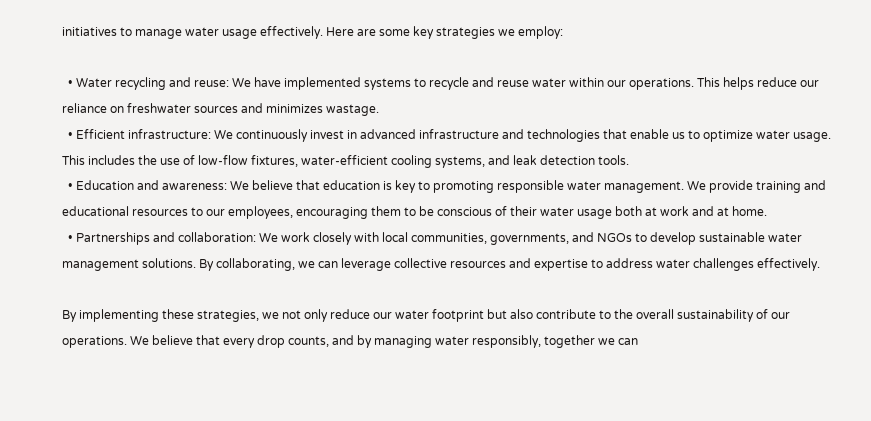initiatives to manage water usage effectively. Here are some key strategies we employ:

  • Water recycling and reuse: We have implemented systems to recycle and reuse water within our operations. This helps reduce our reliance on freshwater sources and minimizes wastage.
  • Efficient infrastructure: We continuously invest in advanced infrastructure and technologies that enable us to optimize water usage. This includes the use of low-flow fixtures, water-efficient cooling systems, and leak detection tools.
  • Education and awareness: We believe that education is key to promoting responsible water management. We provide training and educational resources to our employees, encouraging them to be conscious of their water usage both at work and at home.
  • Partnerships and collaboration: We work closely with local communities, governments, and NGOs to develop sustainable water management solutions. By collaborating, we can leverage collective resources and expertise to address water challenges effectively.

By implementing these strategies, we not only reduce our water footprint but also contribute to the overall sustainability of our operations. We believe that every drop counts, and by managing water responsibly, together we can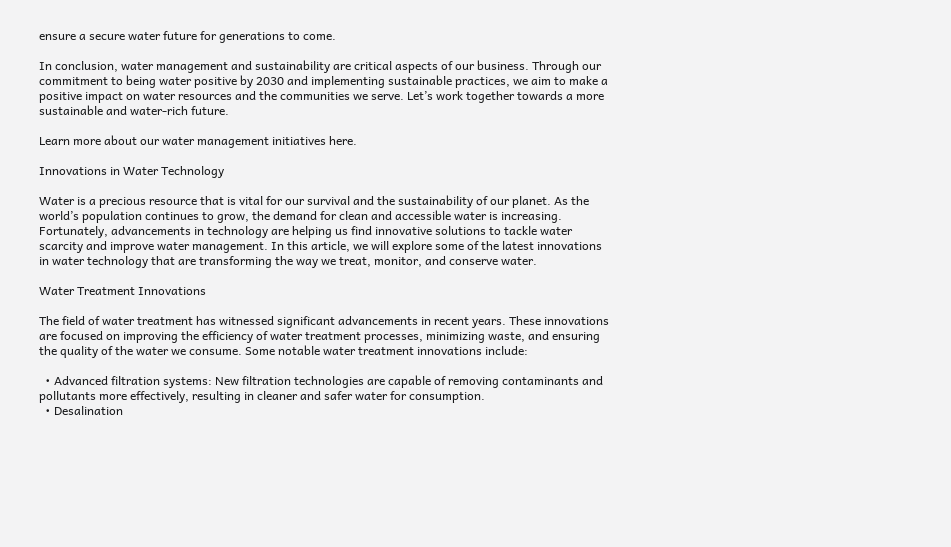ensure a secure water future for generations to come.

In conclusion, water management and sustainability are critical aspects of our business. Through our commitment to being water positive by 2030 and implementing sustainable practices, we aim to make a positive impact on water resources and the communities we serve. Let’s work together towards a more sustainable and water-rich future.

Learn more about our water management initiatives here.

Innovations in Water Technology

Water is a precious resource that is vital for our survival and the sustainability of our planet. As the world’s population continues to grow, the demand for clean and accessible water is increasing. Fortunately, advancements in technology are helping us find innovative solutions to tackle water scarcity and improve water management. In this article, we will explore some of the latest innovations in water technology that are transforming the way we treat, monitor, and conserve water.

Water Treatment Innovations

The field of water treatment has witnessed significant advancements in recent years. These innovations are focused on improving the efficiency of water treatment processes, minimizing waste, and ensuring the quality of the water we consume. Some notable water treatment innovations include:

  • Advanced filtration systems: New filtration technologies are capable of removing contaminants and pollutants more effectively, resulting in cleaner and safer water for consumption.
  • Desalination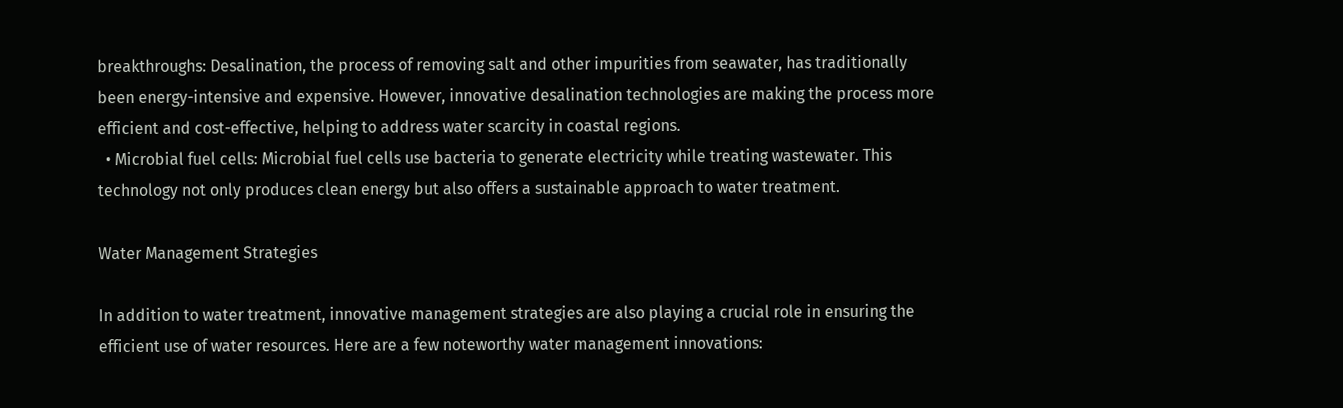breakthroughs: Desalination, the process of removing salt and other impurities from seawater, has traditionally been energy-intensive and expensive. However, innovative desalination technologies are making the process more efficient and cost-effective, helping to address water scarcity in coastal regions.
  • Microbial fuel cells: Microbial fuel cells use bacteria to generate electricity while treating wastewater. This technology not only produces clean energy but also offers a sustainable approach to water treatment.

Water Management Strategies

In addition to water treatment, innovative management strategies are also playing a crucial role in ensuring the efficient use of water resources. Here are a few noteworthy water management innovations: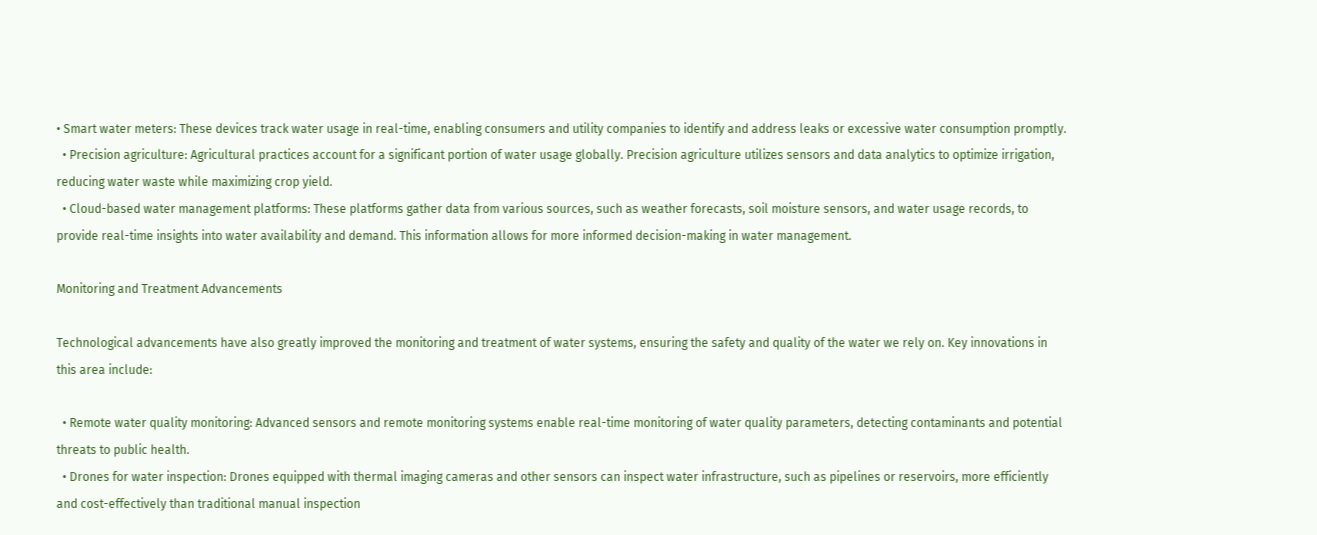• Smart water meters: These devices track water usage in real-time, enabling consumers and utility companies to identify and address leaks or excessive water consumption promptly.
  • Precision agriculture: Agricultural practices account for a significant portion of water usage globally. Precision agriculture utilizes sensors and data analytics to optimize irrigation, reducing water waste while maximizing crop yield.
  • Cloud-based water management platforms: These platforms gather data from various sources, such as weather forecasts, soil moisture sensors, and water usage records, to provide real-time insights into water availability and demand. This information allows for more informed decision-making in water management.

Monitoring and Treatment Advancements

Technological advancements have also greatly improved the monitoring and treatment of water systems, ensuring the safety and quality of the water we rely on. Key innovations in this area include:

  • Remote water quality monitoring: Advanced sensors and remote monitoring systems enable real-time monitoring of water quality parameters, detecting contaminants and potential threats to public health.
  • Drones for water inspection: Drones equipped with thermal imaging cameras and other sensors can inspect water infrastructure, such as pipelines or reservoirs, more efficiently and cost-effectively than traditional manual inspection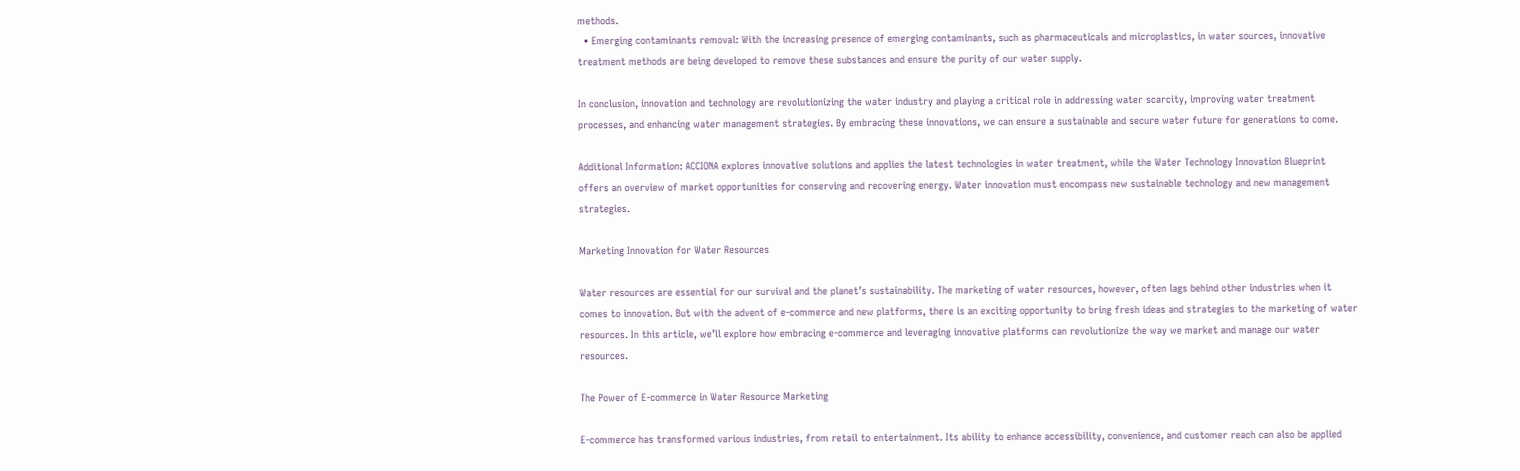methods.
  • Emerging contaminants removal: With the increasing presence of emerging contaminants, such as pharmaceuticals and microplastics, in water sources, innovative treatment methods are being developed to remove these substances and ensure the purity of our water supply.

In conclusion, innovation and technology are revolutionizing the water industry and playing a critical role in addressing water scarcity, improving water treatment processes, and enhancing water management strategies. By embracing these innovations, we can ensure a sustainable and secure water future for generations to come.

Additional Information: ACCIONA explores innovative solutions and applies the latest technologies in water treatment, while the Water Technology Innovation Blueprint offers an overview of market opportunities for conserving and recovering energy. Water innovation must encompass new sustainable technology and new management strategies.

Marketing Innovation for Water Resources

Water resources are essential for our survival and the planet’s sustainability. The marketing of water resources, however, often lags behind other industries when it comes to innovation. But with the advent of e-commerce and new platforms, there is an exciting opportunity to bring fresh ideas and strategies to the marketing of water resources. In this article, we’ll explore how embracing e-commerce and leveraging innovative platforms can revolutionize the way we market and manage our water resources.

The Power of E-commerce in Water Resource Marketing

E-commerce has transformed various industries, from retail to entertainment. Its ability to enhance accessibility, convenience, and customer reach can also be applied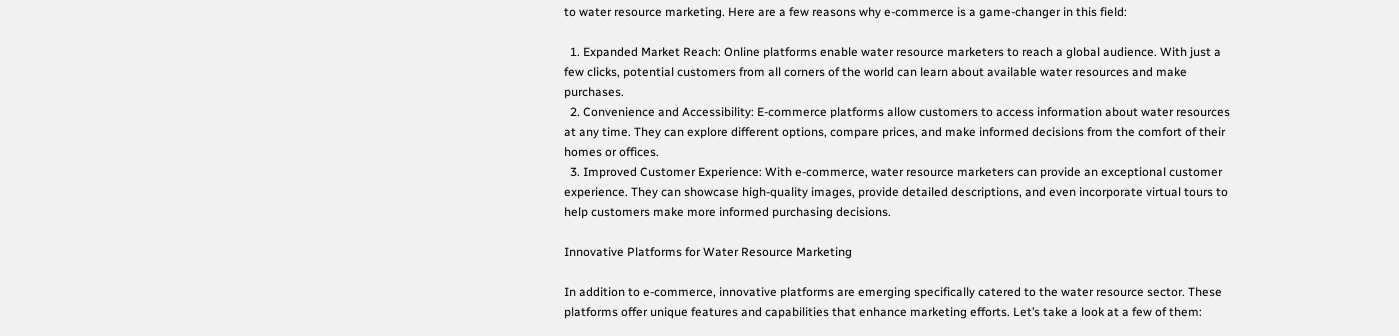to water resource marketing. Here are a few reasons why e-commerce is a game-changer in this field:

  1. Expanded Market Reach: Online platforms enable water resource marketers to reach a global audience. With just a few clicks, potential customers from all corners of the world can learn about available water resources and make purchases.
  2. Convenience and Accessibility: E-commerce platforms allow customers to access information about water resources at any time. They can explore different options, compare prices, and make informed decisions from the comfort of their homes or offices.
  3. Improved Customer Experience: With e-commerce, water resource marketers can provide an exceptional customer experience. They can showcase high-quality images, provide detailed descriptions, and even incorporate virtual tours to help customers make more informed purchasing decisions.

Innovative Platforms for Water Resource Marketing

In addition to e-commerce, innovative platforms are emerging specifically catered to the water resource sector. These platforms offer unique features and capabilities that enhance marketing efforts. Let’s take a look at a few of them: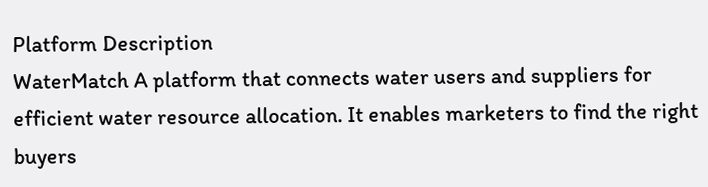Platform Description
WaterMatch A platform that connects water users and suppliers for efficient water resource allocation. It enables marketers to find the right buyers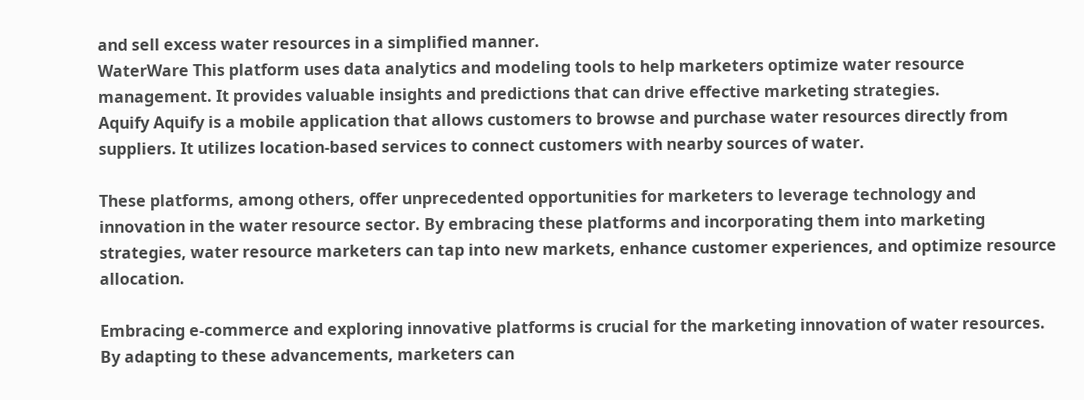and sell excess water resources in a simplified manner.
WaterWare This platform uses data analytics and modeling tools to help marketers optimize water resource management. It provides valuable insights and predictions that can drive effective marketing strategies.
Aquify Aquify is a mobile application that allows customers to browse and purchase water resources directly from suppliers. It utilizes location-based services to connect customers with nearby sources of water.

These platforms, among others, offer unprecedented opportunities for marketers to leverage technology and innovation in the water resource sector. By embracing these platforms and incorporating them into marketing strategies, water resource marketers can tap into new markets, enhance customer experiences, and optimize resource allocation.

Embracing e-commerce and exploring innovative platforms is crucial for the marketing innovation of water resources. By adapting to these advancements, marketers can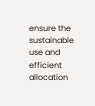ensure the sustainable use and efficient allocation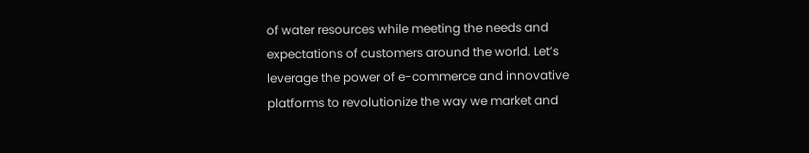of water resources while meeting the needs and expectations of customers around the world. Let’s leverage the power of e-commerce and innovative platforms to revolutionize the way we market and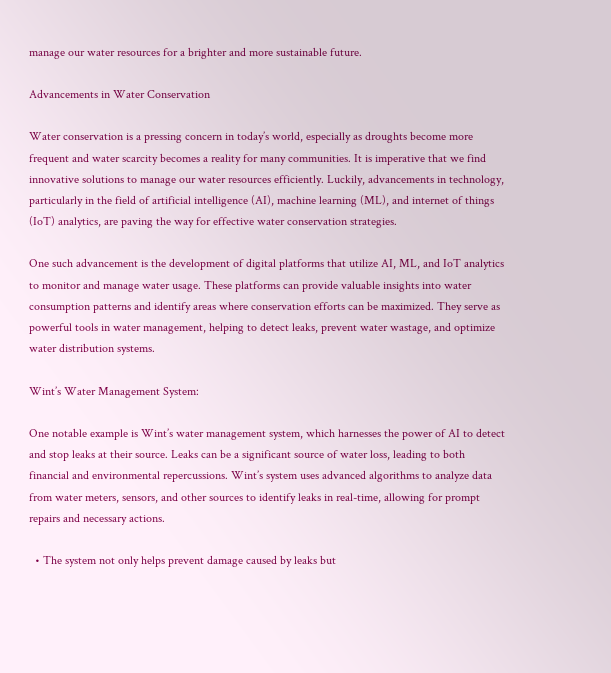manage our water resources for a brighter and more sustainable future.

Advancements in Water Conservation

Water conservation is a pressing concern in today’s world, especially as droughts become more frequent and water scarcity becomes a reality for many communities. It is imperative that we find innovative solutions to manage our water resources efficiently. Luckily, advancements in technology, particularly in the field of artificial intelligence (AI), machine learning (ML), and internet of things (IoT) analytics, are paving the way for effective water conservation strategies.

One such advancement is the development of digital platforms that utilize AI, ML, and IoT analytics to monitor and manage water usage. These platforms can provide valuable insights into water consumption patterns and identify areas where conservation efforts can be maximized. They serve as powerful tools in water management, helping to detect leaks, prevent water wastage, and optimize water distribution systems.

Wint’s Water Management System:

One notable example is Wint’s water management system, which harnesses the power of AI to detect and stop leaks at their source. Leaks can be a significant source of water loss, leading to both financial and environmental repercussions. Wint’s system uses advanced algorithms to analyze data from water meters, sensors, and other sources to identify leaks in real-time, allowing for prompt repairs and necessary actions.

  • The system not only helps prevent damage caused by leaks but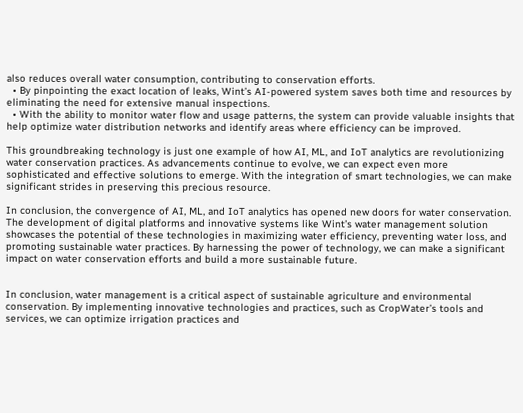also reduces overall water consumption, contributing to conservation efforts.
  • By pinpointing the exact location of leaks, Wint’s AI-powered system saves both time and resources by eliminating the need for extensive manual inspections.
  • With the ability to monitor water flow and usage patterns, the system can provide valuable insights that help optimize water distribution networks and identify areas where efficiency can be improved.

This groundbreaking technology is just one example of how AI, ML, and IoT analytics are revolutionizing water conservation practices. As advancements continue to evolve, we can expect even more sophisticated and effective solutions to emerge. With the integration of smart technologies, we can make significant strides in preserving this precious resource.

In conclusion, the convergence of AI, ML, and IoT analytics has opened new doors for water conservation. The development of digital platforms and innovative systems like Wint’s water management solution showcases the potential of these technologies in maximizing water efficiency, preventing water loss, and promoting sustainable water practices. By harnessing the power of technology, we can make a significant impact on water conservation efforts and build a more sustainable future.


In conclusion, water management is a critical aspect of sustainable agriculture and environmental conservation. By implementing innovative technologies and practices, such as CropWater’s tools and services, we can optimize irrigation practices and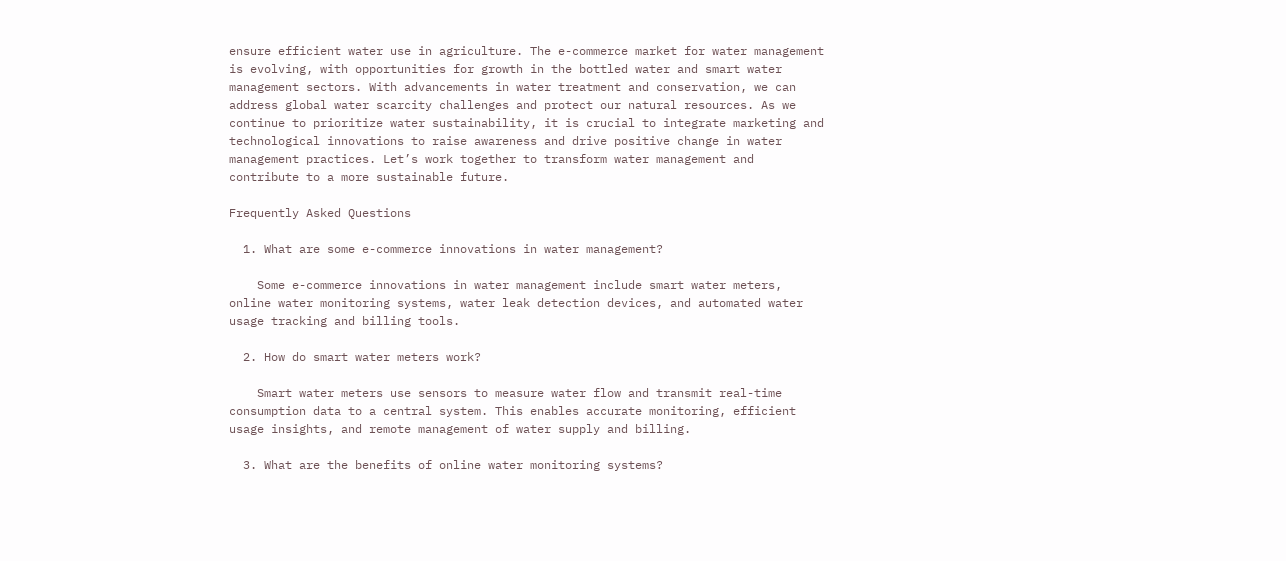ensure efficient water use in agriculture. The e-commerce market for water management is evolving, with opportunities for growth in the bottled water and smart water management sectors. With advancements in water treatment and conservation, we can address global water scarcity challenges and protect our natural resources. As we continue to prioritize water sustainability, it is crucial to integrate marketing and technological innovations to raise awareness and drive positive change in water management practices. Let’s work together to transform water management and contribute to a more sustainable future.

Frequently Asked Questions

  1. What are some e-commerce innovations in water management?

    Some e-commerce innovations in water management include smart water meters, online water monitoring systems, water leak detection devices, and automated water usage tracking and billing tools.

  2. How do smart water meters work?

    Smart water meters use sensors to measure water flow and transmit real-time consumption data to a central system. This enables accurate monitoring, efficient usage insights, and remote management of water supply and billing.

  3. What are the benefits of online water monitoring systems?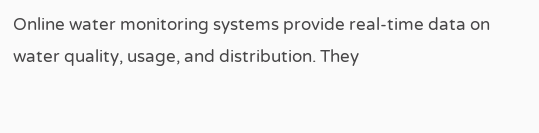Online water monitoring systems provide real-time data on water quality, usage, and distribution. They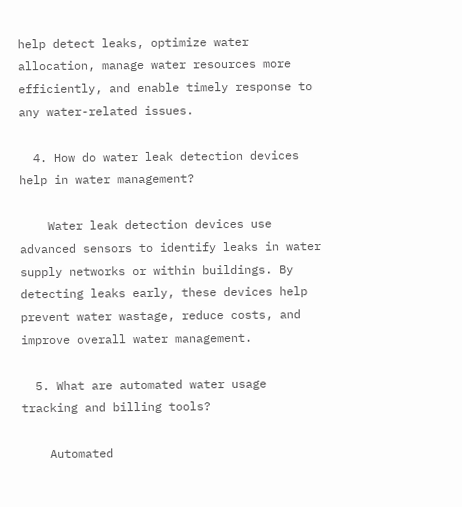help detect leaks, optimize water allocation, manage water resources more efficiently, and enable timely response to any water-related issues.

  4. How do water leak detection devices help in water management?

    Water leak detection devices use advanced sensors to identify leaks in water supply networks or within buildings. By detecting leaks early, these devices help prevent water wastage, reduce costs, and improve overall water management.

  5. What are automated water usage tracking and billing tools?

    Automated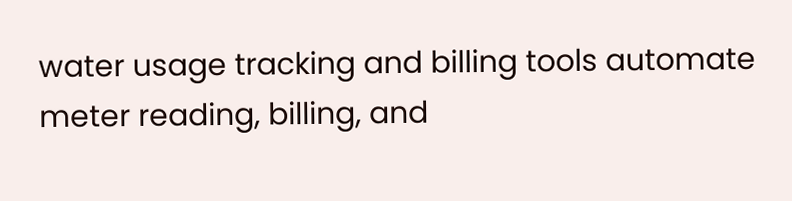water usage tracking and billing tools automate meter reading, billing, and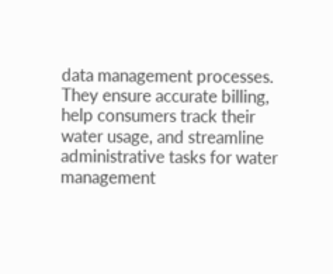data management processes. They ensure accurate billing, help consumers track their water usage, and streamline administrative tasks for water management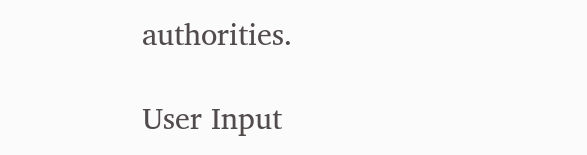authorities.

User Input